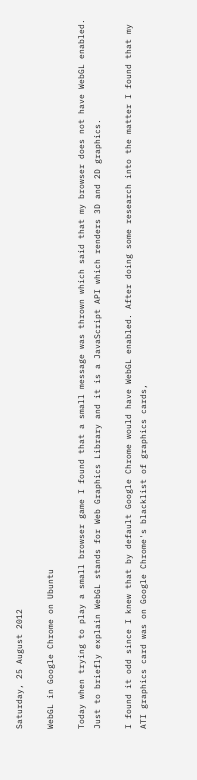Saturday, 25 August 2012

WebGL in Google Chrome on Ubuntu

Today when trying to play a small browser game I found that a small message was thrown which said that my browser does not have WebGL enabled. Just to briefly explain WebGL stands for Web Graphics Library and it is a JavaScript API which renders 3D and 2D graphics.

I found it odd since I knew that by default Google Chrome would have WebGL enabled. After doing some research into the matter I found that my ATI graphics card was on Google Chrome's blacklist of graphics cards,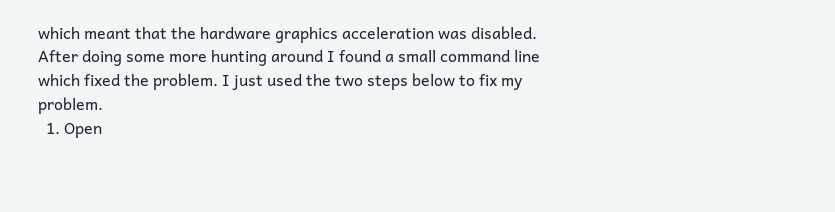which meant that the hardware graphics acceleration was disabled. After doing some more hunting around I found a small command line which fixed the problem. I just used the two steps below to fix my problem.
  1. Open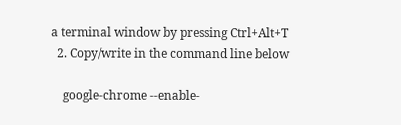a terminal window by pressing Ctrl+Alt+T
  2. Copy/write in the command line below

    google-chrome --enable-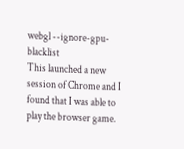webgl --ignore-gpu-blacklist
This launched a new session of Chrome and I found that I was able to play the browser game.